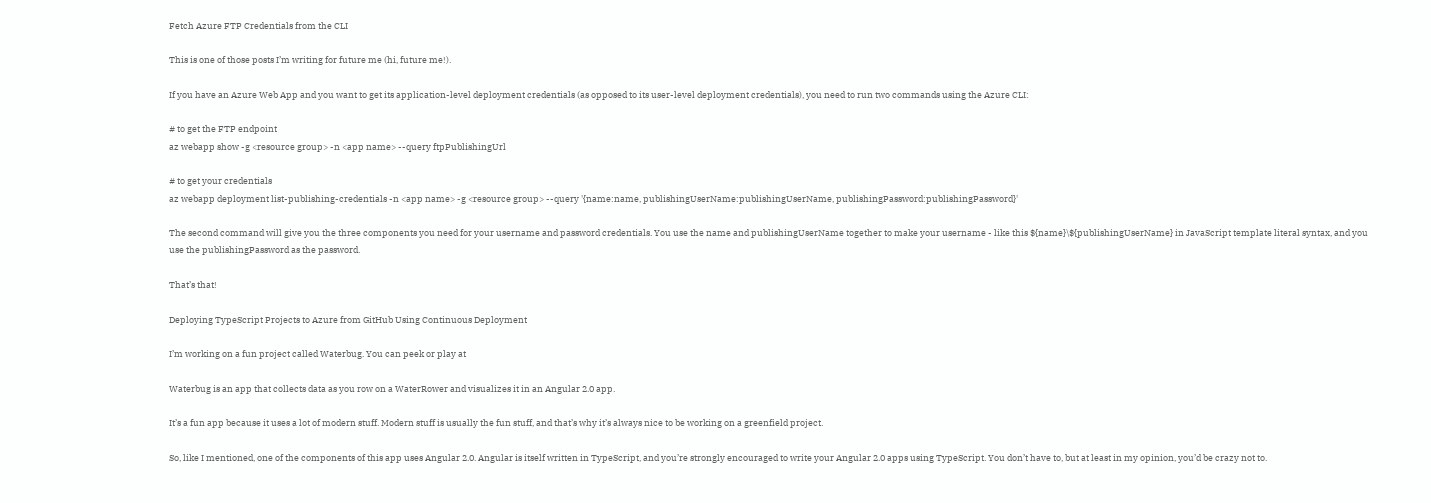Fetch Azure FTP Credentials from the CLI

This is one of those posts I’m writing for future me (hi, future me!).

If you have an Azure Web App and you want to get its application-level deployment credentials (as opposed to its user-level deployment credentials), you need to run two commands using the Azure CLI:

# to get the FTP endpoint
az webapp show -g <resource group> -n <app name> --query ftpPublishingUrl

# to get your credentials
az webapp deployment list-publishing-credentials -n <app name> -g <resource group> --query '{name:name, publishingUserName:publishingUserName, publishingPassword:publishingPassword}'

The second command will give you the three components you need for your username and password credentials. You use the name and publishingUserName together to make your username - like this ${name}\${publishingUserName} in JavaScript template literal syntax, and you use the publishingPassword as the password.

That’s that!

Deploying TypeScript Projects to Azure from GitHub Using Continuous Deployment

I’m working on a fun project called Waterbug. You can peek or play at

Waterbug is an app that collects data as you row on a WaterRower and visualizes it in an Angular 2.0 app.

It’s a fun app because it uses a lot of modern stuff. Modern stuff is usually the fun stuff, and that’s why it’s always nice to be working on a greenfield project.

So, like I mentioned, one of the components of this app uses Angular 2.0. Angular is itself written in TypeScript, and you’re strongly encouraged to write your Angular 2.0 apps using TypeScript. You don’t have to, but at least in my opinion, you’d be crazy not to.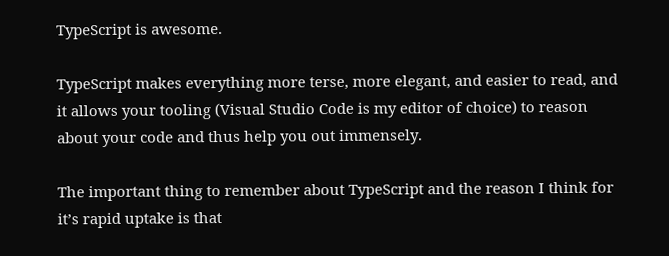TypeScript is awesome.

TypeScript makes everything more terse, more elegant, and easier to read, and it allows your tooling (Visual Studio Code is my editor of choice) to reason about your code and thus help you out immensely.

The important thing to remember about TypeScript and the reason I think for it’s rapid uptake is that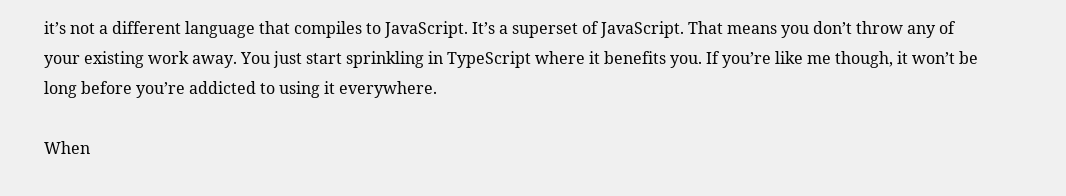it’s not a different language that compiles to JavaScript. It’s a superset of JavaScript. That means you don’t throw any of your existing work away. You just start sprinkling in TypeScript where it benefits you. If you’re like me though, it won’t be long before you’re addicted to using it everywhere.

When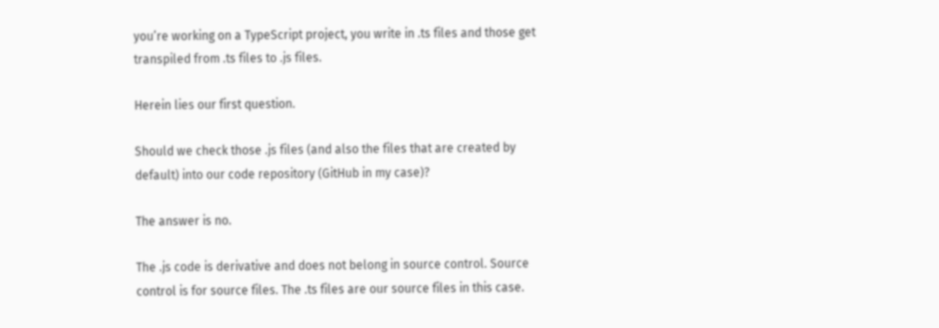you’re working on a TypeScript project, you write in .ts files and those get transpiled from .ts files to .js files.

Herein lies our first question.

Should we check those .js files (and also the files that are created by default) into our code repository (GitHub in my case)?

The answer is no.

The .js code is derivative and does not belong in source control. Source control is for source files. The .ts files are our source files in this case.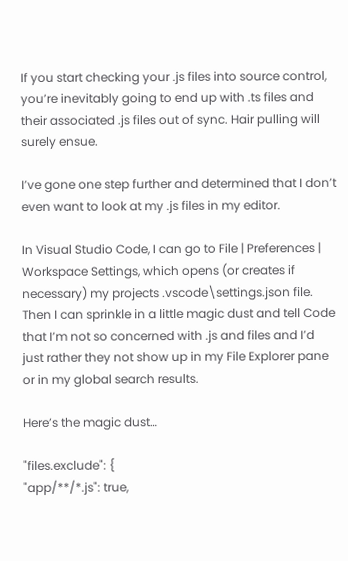If you start checking your .js files into source control, you’re inevitably going to end up with .ts files and their associated .js files out of sync. Hair pulling will surely ensue.

I’ve gone one step further and determined that I don’t even want to look at my .js files in my editor.

In Visual Studio Code, I can go to File | Preferences | Workspace Settings, which opens (or creates if necessary) my projects .vscode\settings.json file. Then I can sprinkle in a little magic dust and tell Code that I’m not so concerned with .js and files and I’d just rather they not show up in my File Explorer pane or in my global search results.

Here’s the magic dust…

"files.exclude": {
"app/**/*.js": true,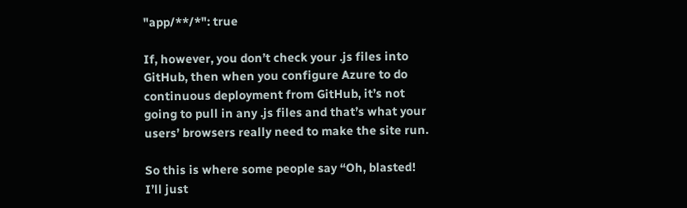"app/**/*": true

If, however, you don’t check your .js files into GitHub, then when you configure Azure to do continuous deployment from GitHub, it’s not going to pull in any .js files and that’s what your users’ browsers really need to make the site run.

So this is where some people say “Oh, blasted! I’ll just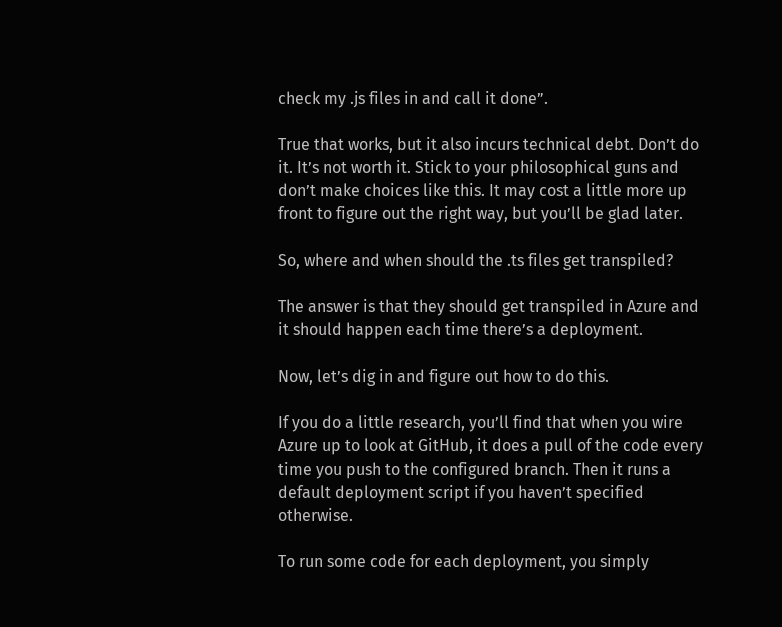check my .js files in and call it done”.

True that works, but it also incurs technical debt. Don’t do it. It’s not worth it. Stick to your philosophical guns and don’t make choices like this. It may cost a little more up front to figure out the right way, but you’ll be glad later.

So, where and when should the .ts files get transpiled?

The answer is that they should get transpiled in Azure and it should happen each time there’s a deployment.

Now, let’s dig in and figure out how to do this.

If you do a little research, you’ll find that when you wire Azure up to look at GitHub, it does a pull of the code every time you push to the configured branch. Then it runs a default deployment script if you haven’t specified otherwise.

To run some code for each deployment, you simply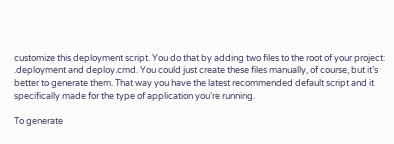customize this deployment script. You do that by adding two files to the root of your project: .deployment and deploy.cmd. You could just create these files manually, of course, but it’s better to generate them. That way you have the latest recommended default script and it specifically made for the type of application you’re running.

To generate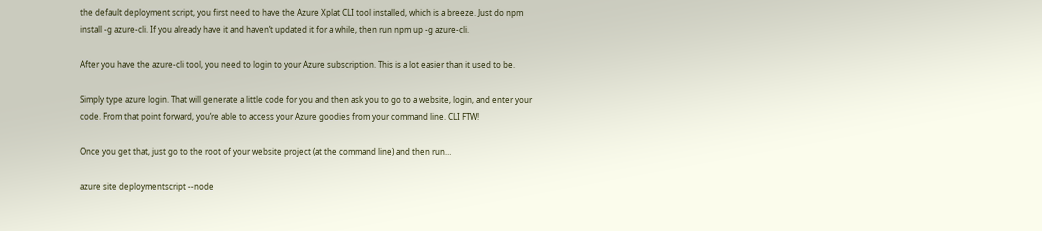the default deployment script, you first need to have the Azure Xplat CLI tool installed, which is a breeze. Just do npm install -g azure-cli. If you already have it and haven’t updated it for a while, then run npm up -g azure-cli.

After you have the azure-cli tool, you need to login to your Azure subscription. This is a lot easier than it used to be.

Simply type azure login. That will generate a little code for you and then ask you to go to a website, login, and enter your code. From that point forward, you’re able to access your Azure goodies from your command line. CLI FTW!

Once you get that, just go to the root of your website project (at the command line) and then run…

azure site deploymentscript --node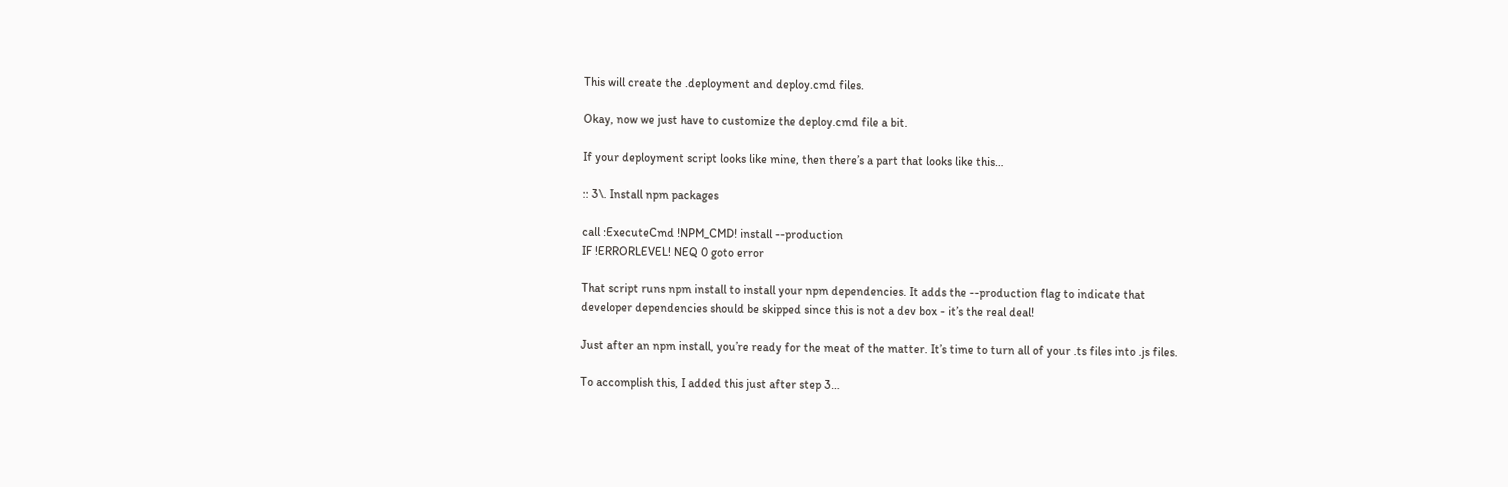This will create the .deployment and deploy.cmd files.

Okay, now we just have to customize the deploy.cmd file a bit.

If your deployment script looks like mine, then there’s a part that looks like this…

:: 3\. Install npm packages

call :ExecuteCmd !NPM_CMD! install --production
IF !ERRORLEVEL! NEQ 0 goto error

That script runs npm install to install your npm dependencies. It adds the --production flag to indicate that developer dependencies should be skipped since this is not a dev box - it’s the real deal!

Just after an npm install, you’re ready for the meat of the matter. It’s time to turn all of your .ts files into .js files.

To accomplish this, I added this just after step 3…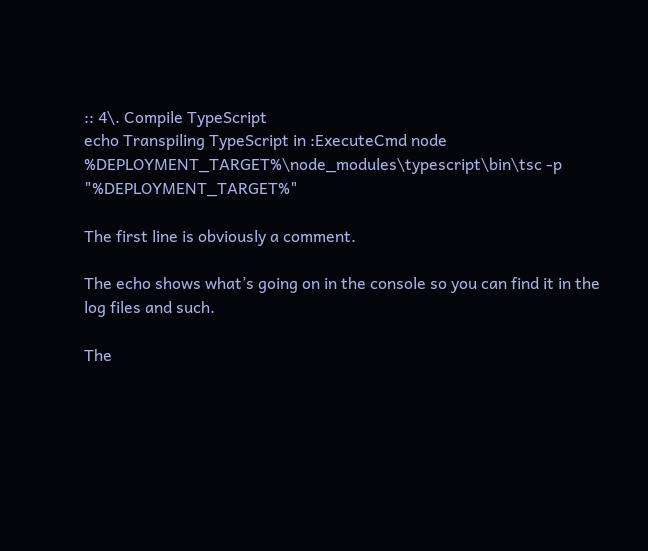:: 4\. Compile TypeScript
echo Transpiling TypeScript in :ExecuteCmd node %DEPLOYMENT_TARGET%\node_modules\typescript\bin\tsc -p "%DEPLOYMENT_TARGET%"

The first line is obviously a comment.

The echo shows what’s going on in the console so you can find it in the log files and such.

The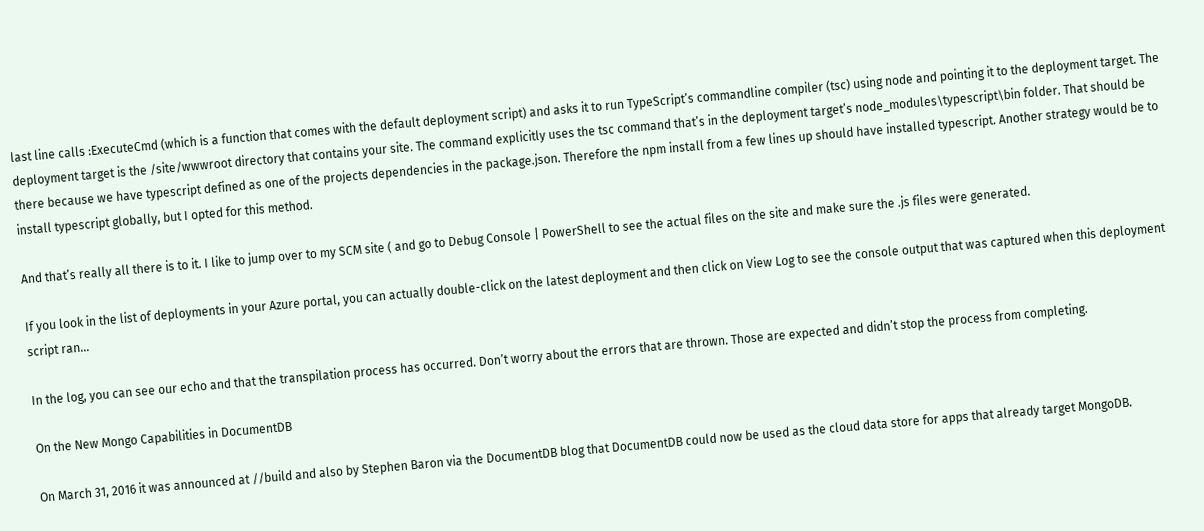last line calls :ExecuteCmd (which is a function that comes with the default deployment script) and asks it to run TypeScript’s commandline compiler (tsc) using node and pointing it to the deployment target. The deployment target is the /site/wwwroot directory that contains your site. The command explicitly uses the tsc command that’s in the deployment target’s node_modules\typescript\bin folder. That should be there because we have typescript defined as one of the projects dependencies in the package.json. Therefore the npm install from a few lines up should have installed typescript. Another strategy would be to install typescript globally, but I opted for this method.

And that’s really all there is to it. I like to jump over to my SCM site ( and go to Debug Console | PowerShell to see the actual files on the site and make sure the .js files were generated.

If you look in the list of deployments in your Azure portal, you can actually double-click on the latest deployment and then click on View Log to see the console output that was captured when this deployment script ran…

In the log, you can see our echo and that the transpilation process has occurred. Don’t worry about the errors that are thrown. Those are expected and didn’t stop the process from completing.

On the New Mongo Capabilities in DocumentDB

On March 31, 2016 it was announced at //build and also by Stephen Baron via the DocumentDB blog that DocumentDB could now be used as the cloud data store for apps that already target MongoDB.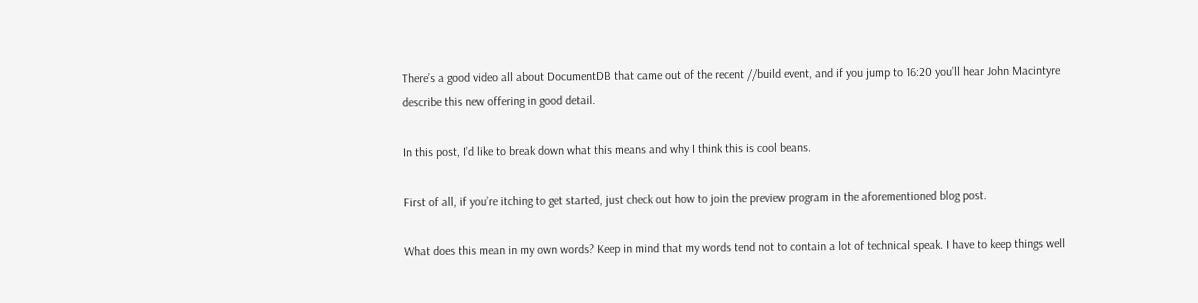There’s a good video all about DocumentDB that came out of the recent //build event, and if you jump to 16:20 you’ll hear John Macintyre describe this new offering in good detail.

In this post, I’d like to break down what this means and why I think this is cool beans.

First of all, if you’re itching to get started, just check out how to join the preview program in the aforementioned blog post.

What does this mean in my own words? Keep in mind that my words tend not to contain a lot of technical speak. I have to keep things well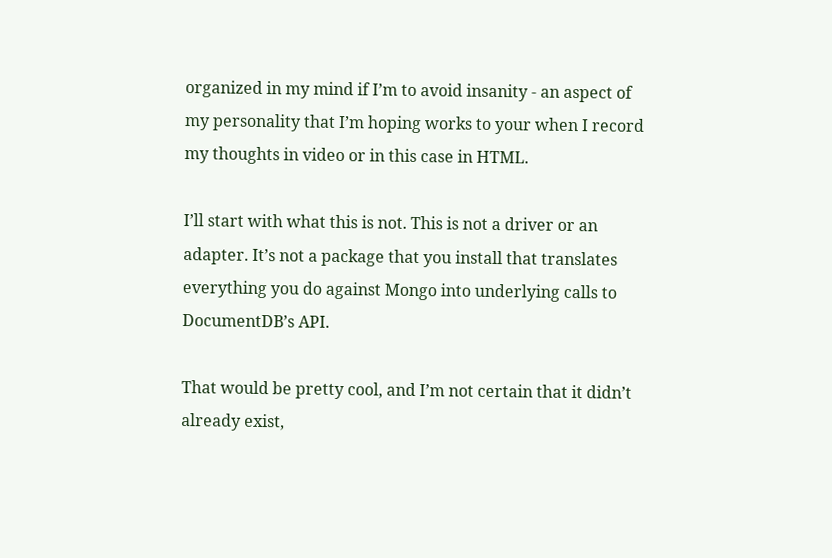organized in my mind if I’m to avoid insanity - an aspect of my personality that I’m hoping works to your when I record my thoughts in video or in this case in HTML.

I’ll start with what this is not. This is not a driver or an adapter. It’s not a package that you install that translates everything you do against Mongo into underlying calls to DocumentDB’s API.

That would be pretty cool, and I’m not certain that it didn’t already exist,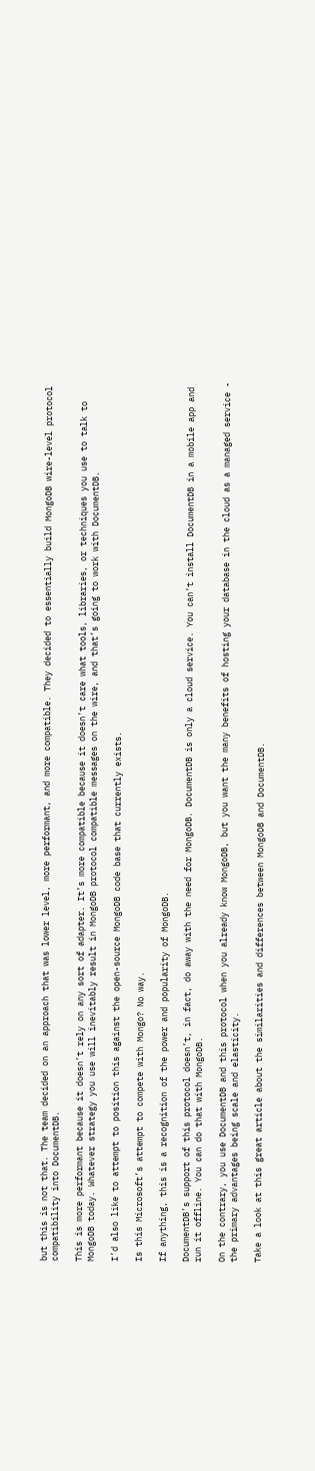but this is not that. The team decided on an approach that was lower level, more performant, and more compatible. They decided to essentially build MongoDB wire-level protocol compatibility into DocumentDB.

This is more performant because it doesn’t rely on any sort of adapter. It’s more compatible because it doesn’t care what tools, libraries, or techniques you use to talk to MongoDB today. Whatever strategy you use will inevitably result in MongoDB protocol compatible messages on the wire, and that’s going to work with DocumentDB.

I’d also like to attempt to position this against the open-source MongoDB code base that currently exists.

Is this Microsoft’s attempt to compete with Mongo? No way.

If anything, this is a recognition of the power and popularity of MongoDB.

DocumentDB’s support of this protocol doesn’t, in fact, do away with the need for MongoDB. DocumentDB is only a cloud service. You can’t install DocumentDB in a mobile app and run it offline. You can do that with MongoDB.

On the contrary, you use DocumentDB and this protocol when you already know MongoDB, but you want the many benefits of hosting your database in the cloud as a managed service - the primary advantages being scale and elasticity.

Take a look at this great article about the similarities and differences between MongoDB and DocumentDB.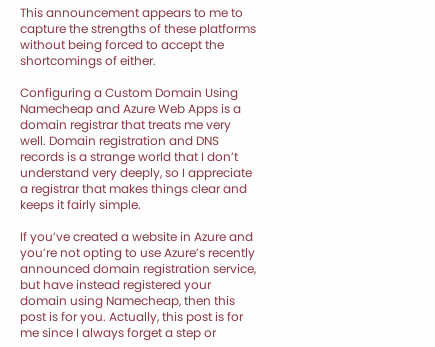This announcement appears to me to capture the strengths of these platforms without being forced to accept the shortcomings of either.

Configuring a Custom Domain Using Namecheap and Azure Web Apps is a domain registrar that treats me very well. Domain registration and DNS records is a strange world that I don’t understand very deeply, so I appreciate a registrar that makes things clear and keeps it fairly simple.

If you’ve created a website in Azure and you’re not opting to use Azure’s recently announced domain registration service, but have instead registered your domain using Namecheap, then this post is for you. Actually, this post is for me since I always forget a step or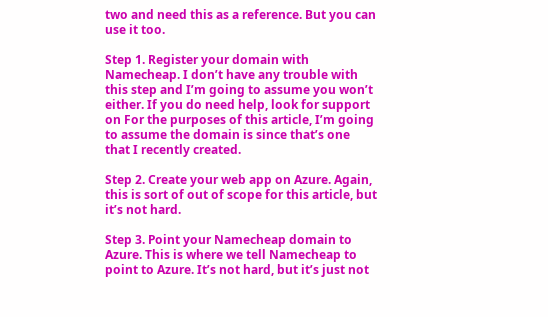two and need this as a reference. But you can use it too.

Step 1. Register your domain with Namecheap. I don’t have any trouble with this step and I’m going to assume you won’t either. If you do need help, look for support on For the purposes of this article, I’m going to assume the domain is since that’s one that I recently created.

Step 2. Create your web app on Azure. Again, this is sort of out of scope for this article, but it’s not hard.

Step 3. Point your Namecheap domain to Azure. This is where we tell Namecheap to point to Azure. It’s not hard, but it’s just not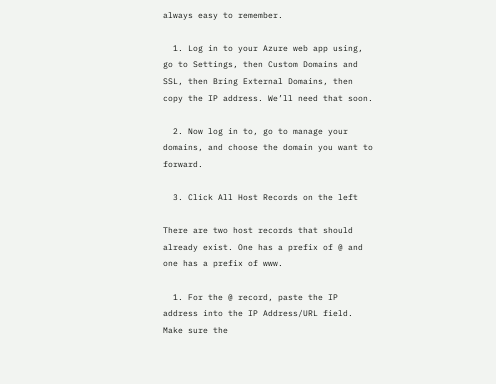always easy to remember.

  1. Log in to your Azure web app using, go to Settings, then Custom Domains and SSL, then Bring External Domains, then copy the IP address. We’ll need that soon.

  2. Now log in to, go to manage your domains, and choose the domain you want to forward.

  3. Click All Host Records on the left

There are two host records that should already exist. One has a prefix of @ and one has a prefix of www.

  1. For the @ record, paste the IP address into the IP Address/URL field. Make sure the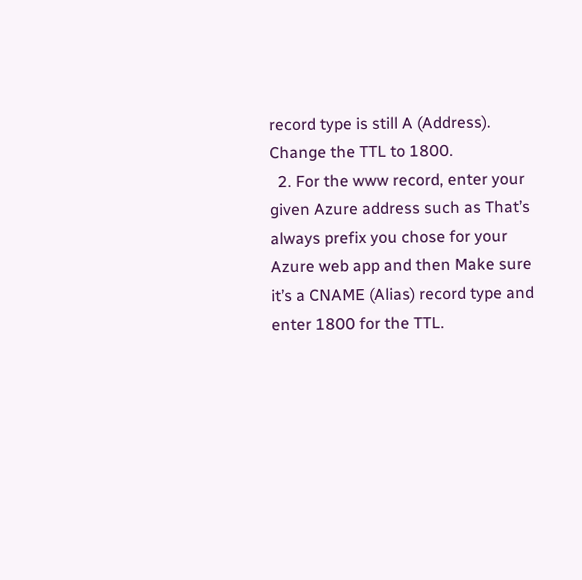record type is still A (Address). Change the TTL to 1800.
  2. For the www record, enter your given Azure address such as That’s always prefix you chose for your Azure web app and then Make sure it’s a CNAME (Alias) record type and enter 1800 for the TTL.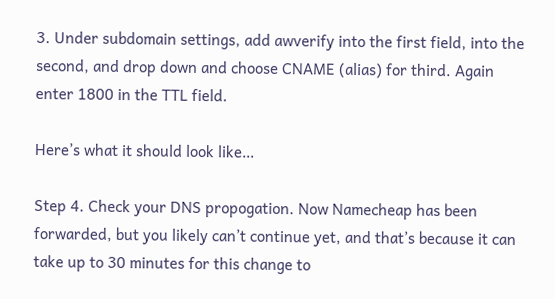3. Under subdomain settings, add awverify into the first field, into the second, and drop down and choose CNAME (alias) for third. Again enter 1800 in the TTL field.

Here’s what it should look like…

Step 4. Check your DNS propogation. Now Namecheap has been forwarded, but you likely can’t continue yet, and that’s because it can take up to 30 minutes for this change to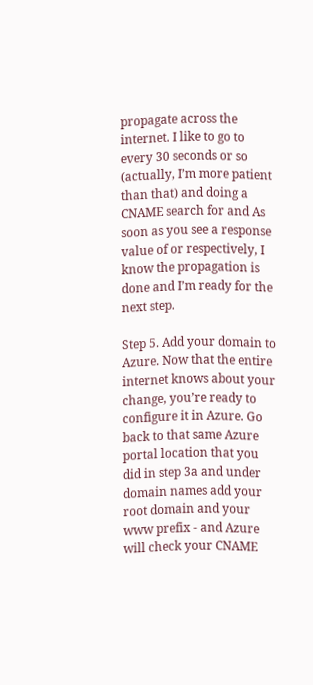propagate across the internet. I like to go to every 30 seconds or so (actually, I’m more patient than that) and doing a CNAME search for and As soon as you see a response value of or respectively, I know the propagation is done and I’m ready for the next step.

Step 5. Add your domain to Azure. Now that the entire internet knows about your change, you’re ready to configure it in Azure. Go back to that same Azure portal location that you did in step 3a and under domain names add your root domain and your www prefix - and Azure will check your CNAME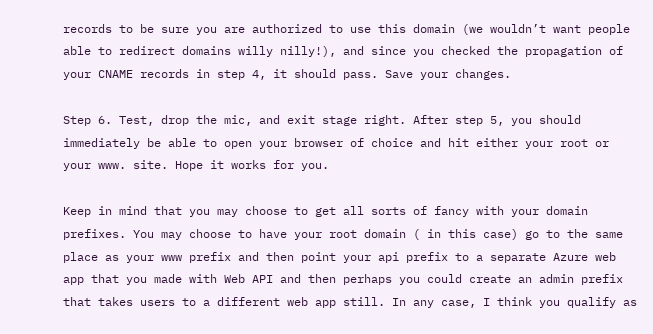records to be sure you are authorized to use this domain (we wouldn’t want people able to redirect domains willy nilly!), and since you checked the propagation of your CNAME records in step 4, it should pass. Save your changes.

Step 6. Test, drop the mic, and exit stage right. After step 5, you should immediately be able to open your browser of choice and hit either your root or your www. site. Hope it works for you.

Keep in mind that you may choose to get all sorts of fancy with your domain prefixes. You may choose to have your root domain ( in this case) go to the same place as your www prefix and then point your api prefix to a separate Azure web app that you made with Web API and then perhaps you could create an admin prefix that takes users to a different web app still. In any case, I think you qualify as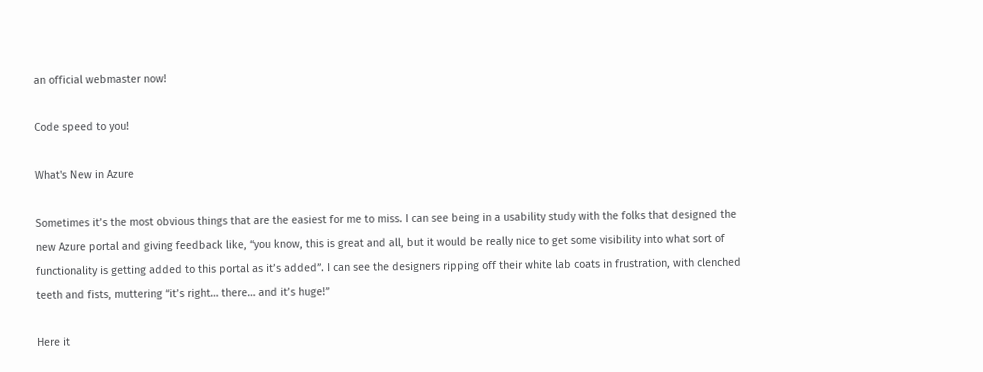an official webmaster now!

Code speed to you!

What's New in Azure

Sometimes it’s the most obvious things that are the easiest for me to miss. I can see being in a usability study with the folks that designed the new Azure portal and giving feedback like, “you know, this is great and all, but it would be really nice to get some visibility into what sort of functionality is getting added to this portal as it’s added”. I can see the designers ripping off their white lab coats in frustration, with clenched teeth and fists, muttering “it’s right… there… and it’s huge!”

Here it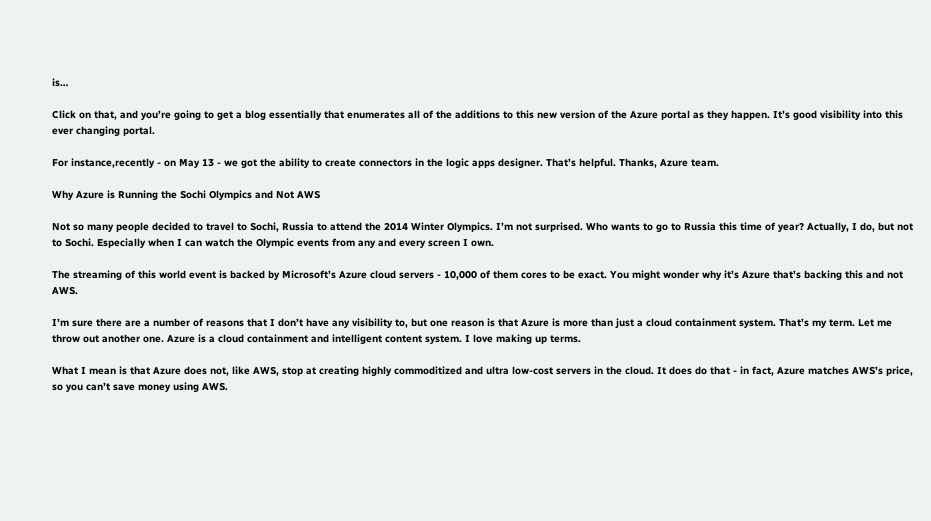is…

Click on that, and you’re going to get a blog essentially that enumerates all of the additions to this new version of the Azure portal as they happen. It’s good visibility into this ever changing portal.

For instance,recently - on May 13 - we got the ability to create connectors in the logic apps designer. That’s helpful. Thanks, Azure team.

Why Azure is Running the Sochi Olympics and Not AWS

Not so many people decided to travel to Sochi, Russia to attend the 2014 Winter Olympics. I’m not surprised. Who wants to go to Russia this time of year? Actually, I do, but not to Sochi. Especially when I can watch the Olympic events from any and every screen I own.

The streaming of this world event is backed by Microsoft’s Azure cloud servers - 10,000 of them cores to be exact. You might wonder why it’s Azure that’s backing this and not AWS.

I’m sure there are a number of reasons that I don’t have any visibility to, but one reason is that Azure is more than just a cloud containment system. That’s my term. Let me throw out another one. Azure is a cloud containment and intelligent content system. I love making up terms.

What I mean is that Azure does not, like AWS, stop at creating highly commoditized and ultra low-cost servers in the cloud. It does do that - in fact, Azure matches AWS’s price, so you can’t save money using AWS.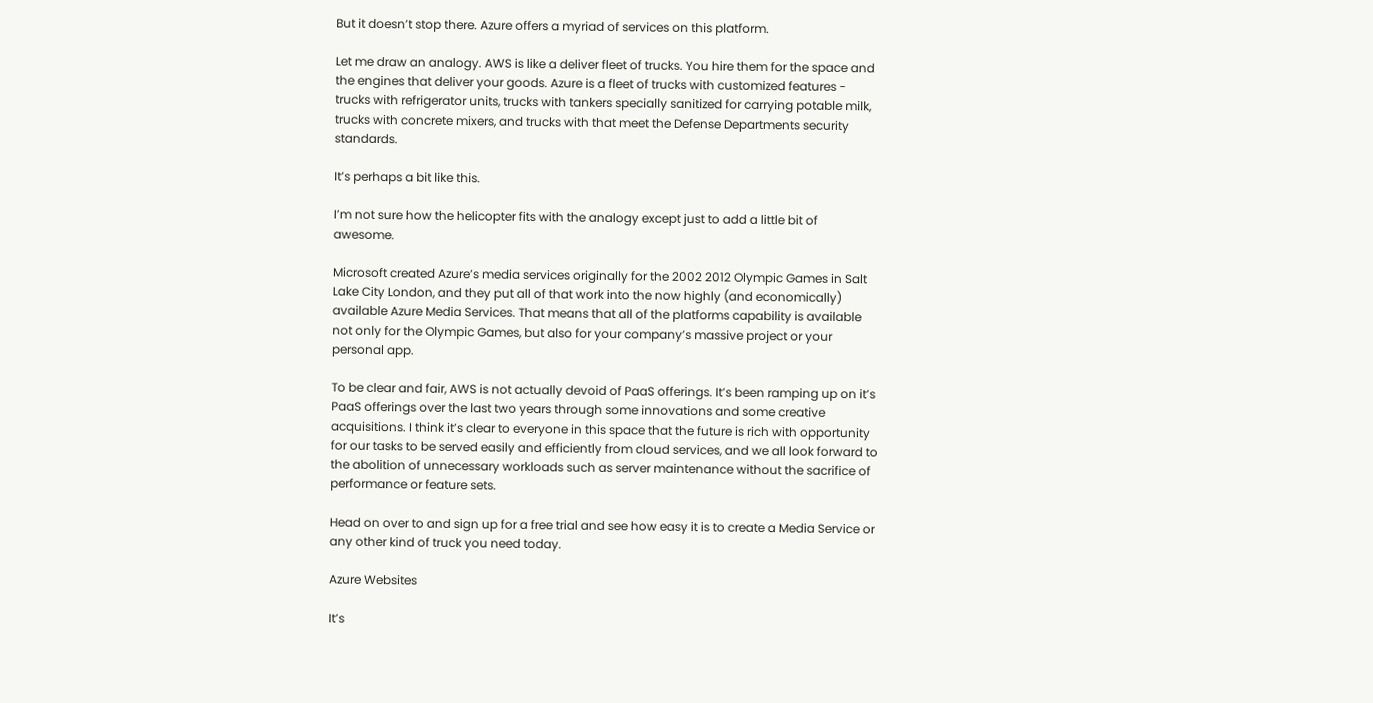But it doesn’t stop there. Azure offers a myriad of services on this platform.

Let me draw an analogy. AWS is like a deliver fleet of trucks. You hire them for the space and the engines that deliver your goods. Azure is a fleet of trucks with customized features - trucks with refrigerator units, trucks with tankers specially sanitized for carrying potable milk, trucks with concrete mixers, and trucks with that meet the Defense Departments security standards.

It’s perhaps a bit like this.

I’m not sure how the helicopter fits with the analogy except just to add a little bit of awesome.

Microsoft created Azure’s media services originally for the 2002 2012 Olympic Games in Salt Lake City London, and they put all of that work into the now highly (and economically) available Azure Media Services. That means that all of the platforms capability is available not only for the Olympic Games, but also for your company’s massive project or your personal app.

To be clear and fair, AWS is not actually devoid of PaaS offerings. It’s been ramping up on it’s PaaS offerings over the last two years through some innovations and some creative acquisitions. I think it’s clear to everyone in this space that the future is rich with opportunity for our tasks to be served easily and efficiently from cloud services, and we all look forward to the abolition of unnecessary workloads such as server maintenance without the sacrifice of performance or feature sets.

Head on over to and sign up for a free trial and see how easy it is to create a Media Service or any other kind of truck you need today.

Azure Websites

It’s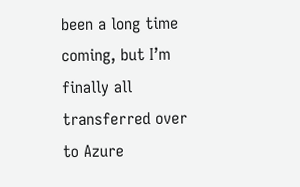been a long time coming, but I’m finally all transferred over to Azure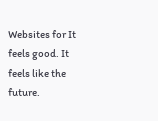Websites for It feels good. It feels like the future.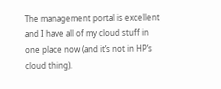The management portal is excellent and I have all of my cloud stuff in one place now (and it’s not in HP’s cloud thing).